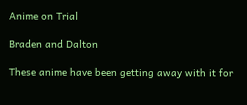Anime on Trial

Braden and Dalton

These anime have been getting away with it for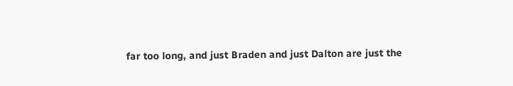far too long, and just Braden and just Dalton are just the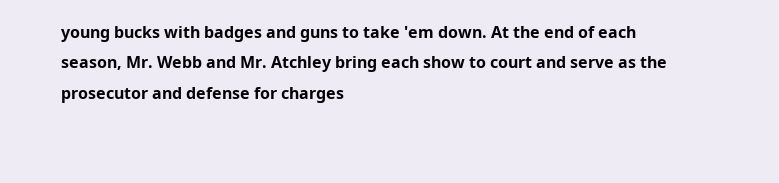young bucks with badges and guns to take 'em down. At the end of each season, Mr. Webb and Mr. Atchley bring each show to court and serve as the prosecutor and defense for charges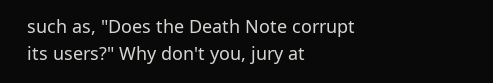such as, "Does the Death Note corrupt its users?" Why don't you, jury at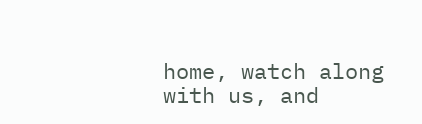home, watch along with us, and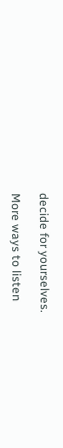decide for yourselves.

More ways to listen